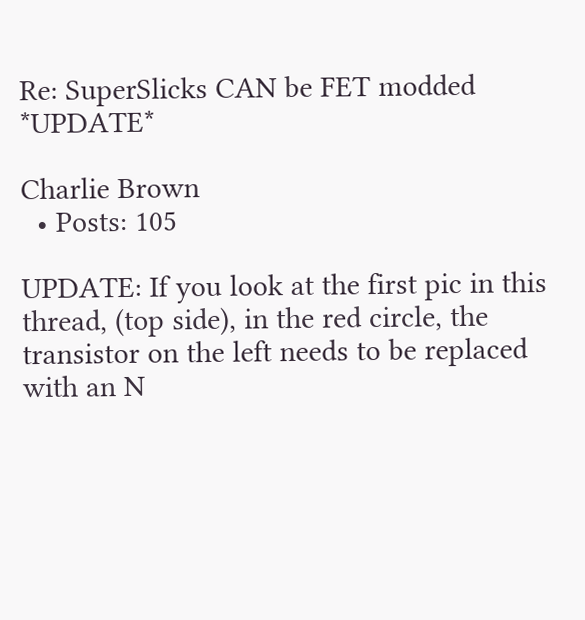Re: SuperSlicks CAN be FET modded *UPDATE*

Charlie Brown
  • Posts: 105

UPDATE: If you look at the first pic in this thread, (top side), in the red circle, the transistor on the left needs to be replaced with an N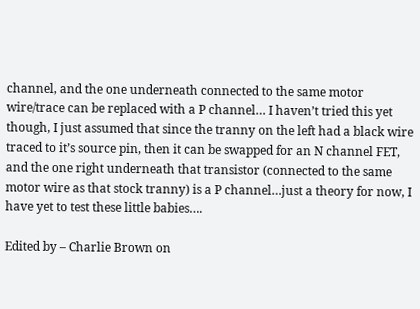channel, and the one underneath connected to the same motor wire/trace can be replaced with a P channel… I haven’t tried this yet though, I just assumed that since the tranny on the left had a black wire traced to it’s source pin, then it can be swapped for an N channel FET, and the one right underneath that transistor (connected to the same motor wire as that stock tranny) is a P channel…just a theory for now, I have yet to test these little babies….

Edited by – Charlie Brown on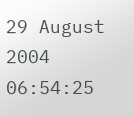29 August 2004 06:54:25